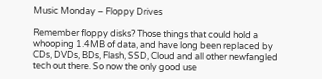Music Monday – Floppy Drives

Remember floppy disks? Those things that could hold a whooping 1.4MB of data, and have long been replaced by CDs, DVDs, BDs, Flash, SSD, Cloud and all other newfangled tech out there. So now the only good use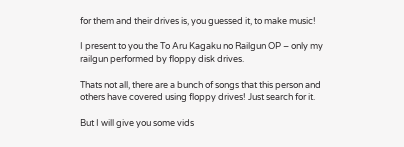for them and their drives is, you guessed it, to make music!

I present to you the To Aru Kagaku no Railgun OP – only my railgun performed by floppy disk drives.

Thats not all, there are a bunch of songs that this person and others have covered using floppy drives! Just search for it.

But I will give you some vids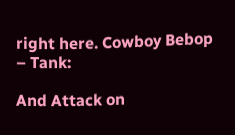right here. Cowboy Bebop – Tank:

And Attack on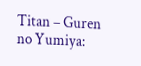Titan – Guren no Yumiya: